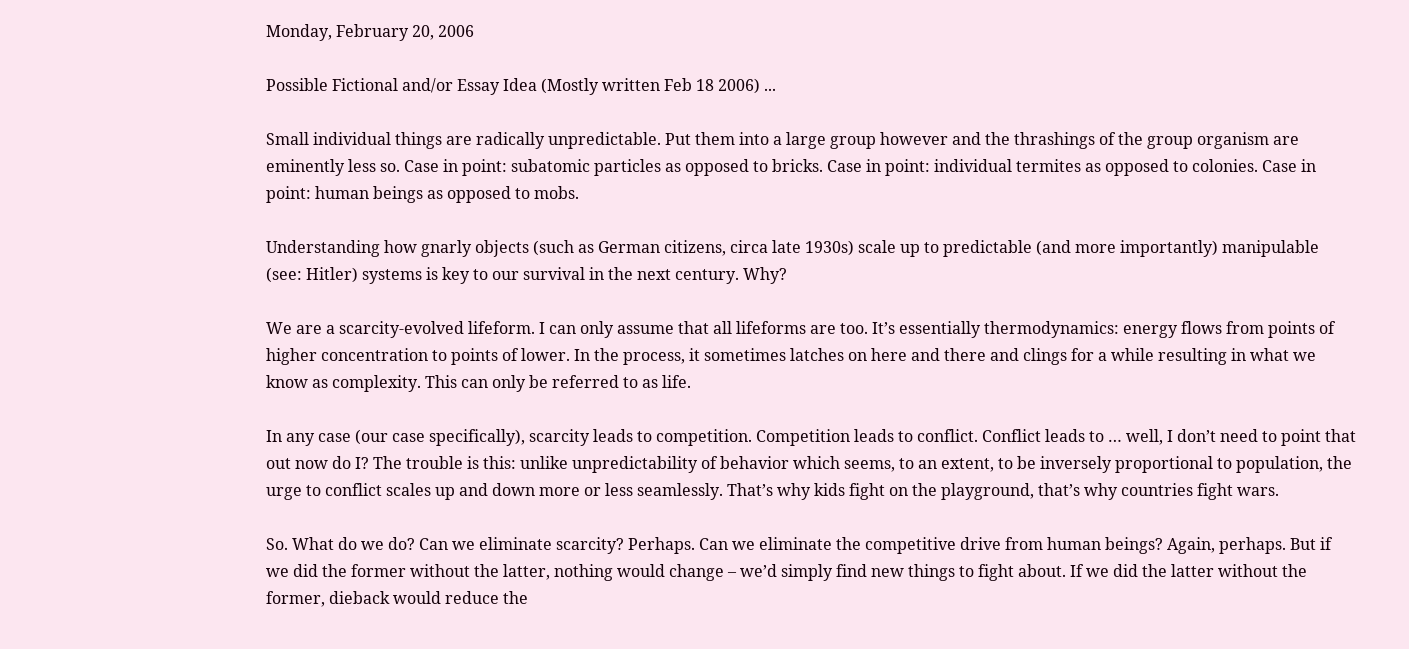Monday, February 20, 2006

Possible Fictional and/or Essay Idea (Mostly written Feb 18 2006) ...

Small individual things are radically unpredictable. Put them into a large group however and the thrashings of the group organism are eminently less so. Case in point: subatomic particles as opposed to bricks. Case in point: individual termites as opposed to colonies. Case in point: human beings as opposed to mobs.

Understanding how gnarly objects (such as German citizens, circa late 1930s) scale up to predictable (and more importantly) manipulable (see: Hitler) systems is key to our survival in the next century. Why?

We are a scarcity-evolved lifeform. I can only assume that all lifeforms are too. It’s essentially thermodynamics: energy flows from points of higher concentration to points of lower. In the process, it sometimes latches on here and there and clings for a while resulting in what we know as complexity. This can only be referred to as life.

In any case (our case specifically), scarcity leads to competition. Competition leads to conflict. Conflict leads to … well, I don’t need to point that out now do I? The trouble is this: unlike unpredictability of behavior which seems, to an extent, to be inversely proportional to population, the urge to conflict scales up and down more or less seamlessly. That’s why kids fight on the playground, that’s why countries fight wars.

So. What do we do? Can we eliminate scarcity? Perhaps. Can we eliminate the competitive drive from human beings? Again, perhaps. But if we did the former without the latter, nothing would change – we’d simply find new things to fight about. If we did the latter without the former, dieback would reduce the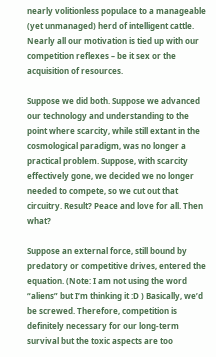nearly volitionless populace to a manageable (yet unmanaged) herd of intelligent cattle. Nearly all our motivation is tied up with our competition reflexes – be it sex or the acquisition of resources.

Suppose we did both. Suppose we advanced our technology and understanding to the point where scarcity, while still extant in the cosmological paradigm, was no longer a practical problem. Suppose, with scarcity effectively gone, we decided we no longer needed to compete, so we cut out that circuitry. Result? Peace and love for all. Then what?

Suppose an external force, still bound by predatory or competitive drives, entered the equation. (Note: I am not using the word “aliens” but I’m thinking it :D ) Basically, we’d be screwed. Therefore, competition is definitely necessary for our long-term survival but the toxic aspects are too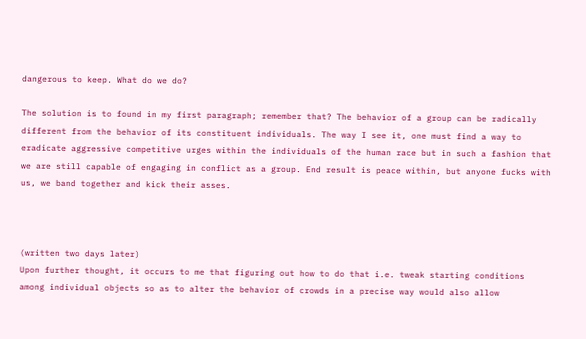dangerous to keep. What do we do?

The solution is to found in my first paragraph; remember that? The behavior of a group can be radically different from the behavior of its constituent individuals. The way I see it, one must find a way to eradicate aggressive competitive urges within the individuals of the human race but in such a fashion that we are still capable of engaging in conflict as a group. End result is peace within, but anyone fucks with us, we band together and kick their asses.



(written two days later)
Upon further thought, it occurs to me that figuring out how to do that i.e. tweak starting conditions among individual objects so as to alter the behavior of crowds in a precise way would also allow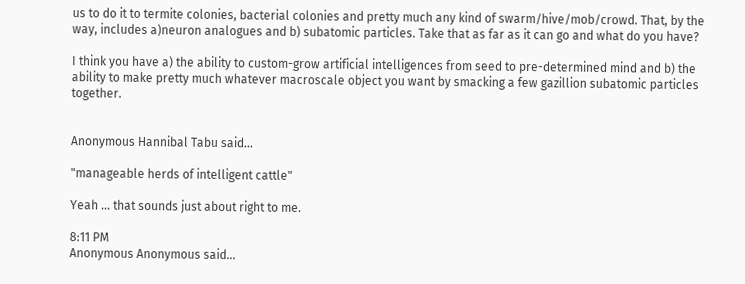us to do it to termite colonies, bacterial colonies and pretty much any kind of swarm/hive/mob/crowd. That, by the way, includes a)neuron analogues and b) subatomic particles. Take that as far as it can go and what do you have?

I think you have a) the ability to custom-grow artificial intelligences from seed to pre-determined mind and b) the ability to make pretty much whatever macroscale object you want by smacking a few gazillion subatomic particles together.


Anonymous Hannibal Tabu said...

"manageable herds of intelligent cattle"

Yeah ... that sounds just about right to me.

8:11 PM
Anonymous Anonymous said...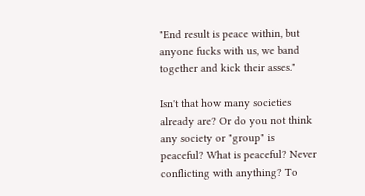"End result is peace within, but anyone fucks with us, we band together and kick their asses."

Isn't that how many societies already are? Or do you not think any society or "group" is peaceful? What is peaceful? Never conflicting with anything? To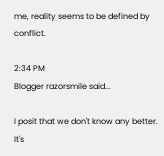me, reality seems to be defined by conflict.

2:34 PM
Blogger razorsmile said...

I posit that we don't know any better. It's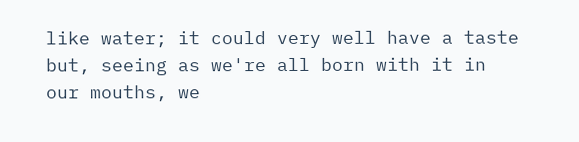like water; it could very well have a taste but, seeing as we're all born with it in our mouths, we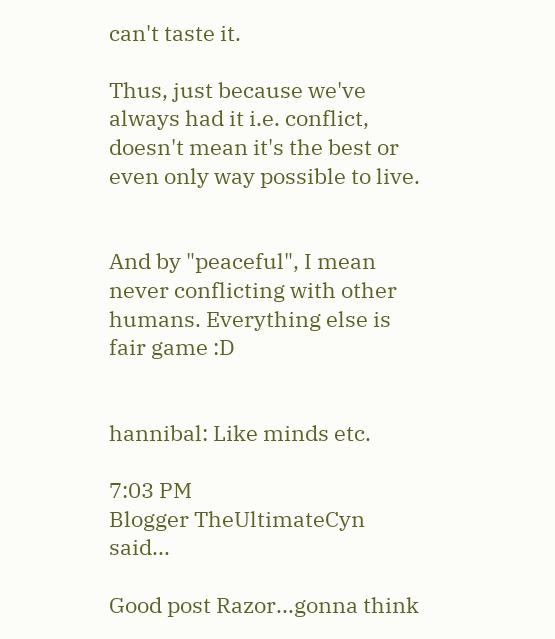can't taste it.

Thus, just because we've always had it i.e. conflict, doesn't mean it's the best or even only way possible to live.


And by "peaceful", I mean never conflicting with other humans. Everything else is fair game :D


hannibal: Like minds etc.

7:03 PM
Blogger TheUltimateCyn said...

Good post Razor...gonna think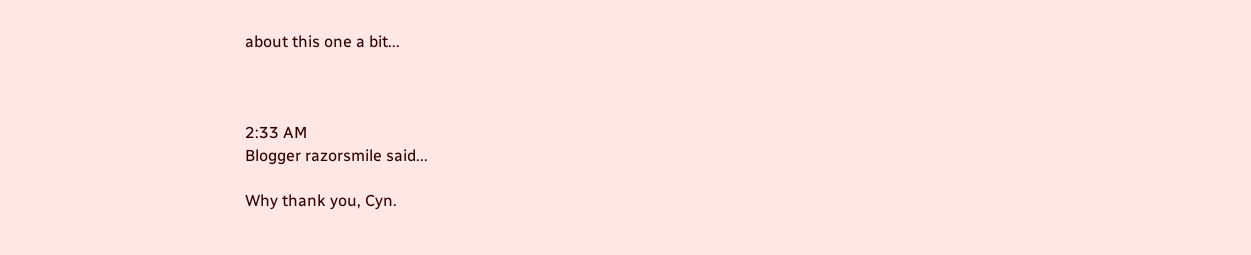about this one a bit...



2:33 AM
Blogger razorsmile said...

Why thank you, Cyn.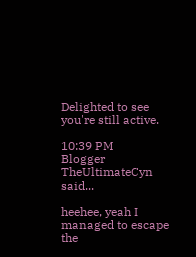Delighted to see you're still active.

10:39 PM
Blogger TheUltimateCyn said...

heehee, yeah I managed to escape the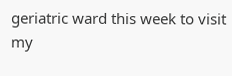geriatric ward this week to visit my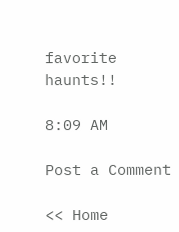favorite haunts!!

8:09 AM

Post a Comment

<< Home